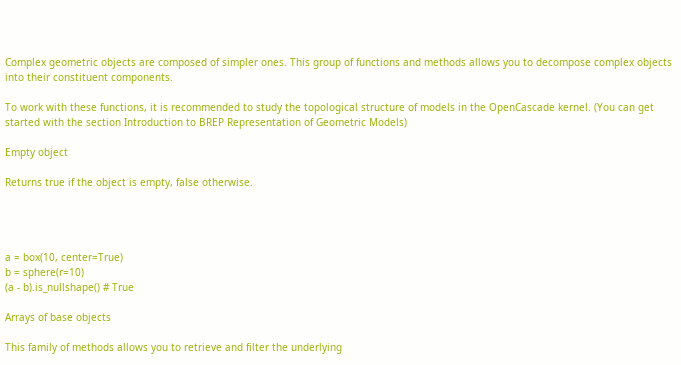Complex geometric objects are composed of simpler ones. This group of functions and methods allows you to decompose complex objects into their constituent components.

To work with these functions, it is recommended to study the topological structure of models in the OpenCascade kernel. (You can get started with the section Introduction to BREP Representation of Geometric Models)

Empty object

Returns true if the object is empty, false otherwise.




a = box(10, center=True)
b = sphere(r=10)
(a - b).is_nullshape() # True

Arrays of base objects

This family of methods allows you to retrieve and filter the underlying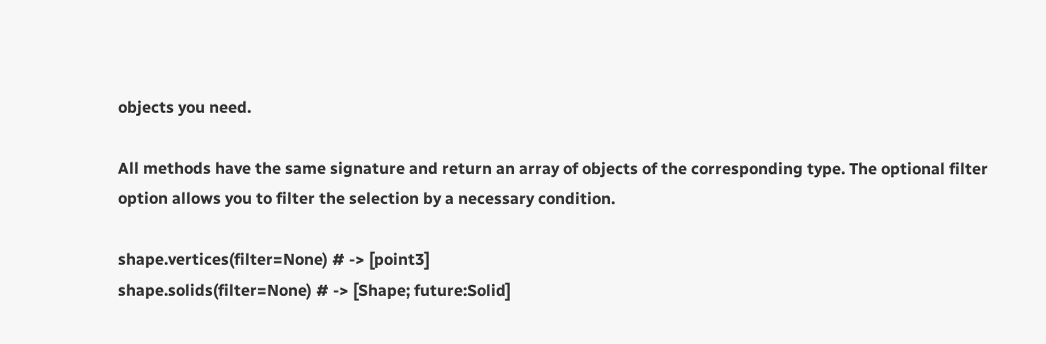objects you need.

All methods have the same signature and return an array of objects of the corresponding type. The optional filter option allows you to filter the selection by a necessary condition.

shape.vertices(filter=None) # -> [point3]
shape.solids(filter=None) # -> [Shape; future:Solid]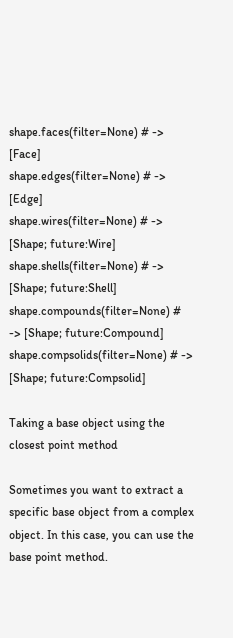shape.faces(filter=None) # -> [Face]
shape.edges(filter=None) # -> [Edge]
shape.wires(filter=None) # -> [Shape; future:Wire]
shape.shells(filter=None) # -> [Shape; future:Shell]
shape.compounds(filter=None) # -> [Shape; future:Compound]
shape.compsolids(filter=None) # -> [Shape; future:Compsolid]

Taking a base object using the closest point method

Sometimes you want to extract a specific base object from a complex object. In this case, you can use the base point method.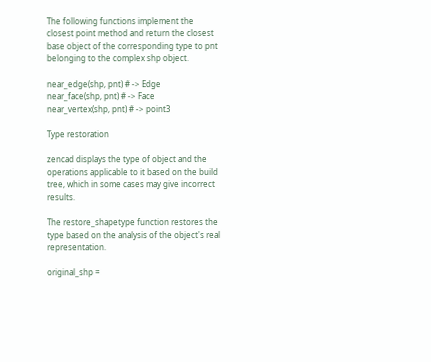The following functions implement the closest point method and return the closest base object of the corresponding type to pnt belonging to the complex shp object.

near_edge(shp, pnt) # -> Edge
near_face(shp, pnt) # -> Face
near_vertex(shp, pnt) # -> point3

Type restoration

zencad displays the type of object and the operations applicable to it based on the build tree, which in some cases may give incorrect results.

The restore_shapetype function restores the type based on the analysis of the object's real representation.

original_shp =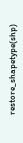restore_shapetype(shp)